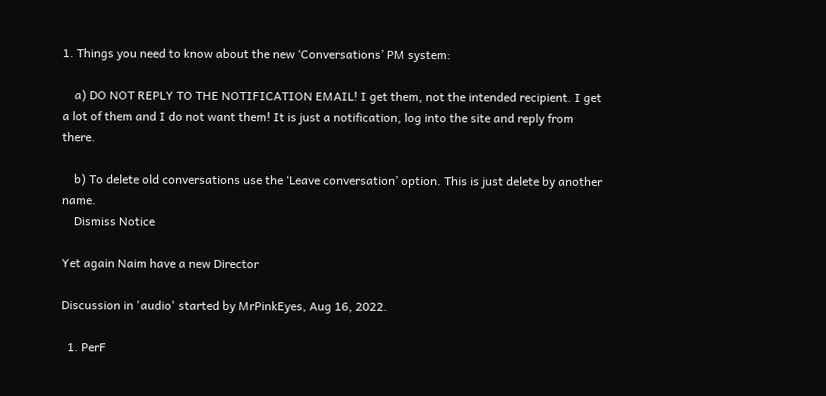1. Things you need to know about the new ‘Conversations’ PM system:

    a) DO NOT REPLY TO THE NOTIFICATION EMAIL! I get them, not the intended recipient. I get a lot of them and I do not want them! It is just a notification, log into the site and reply from there.

    b) To delete old conversations use the ‘Leave conversation’ option. This is just delete by another name.
    Dismiss Notice

Yet again Naim have a new Director

Discussion in 'audio' started by MrPinkEyes, Aug 16, 2022.

  1. PerF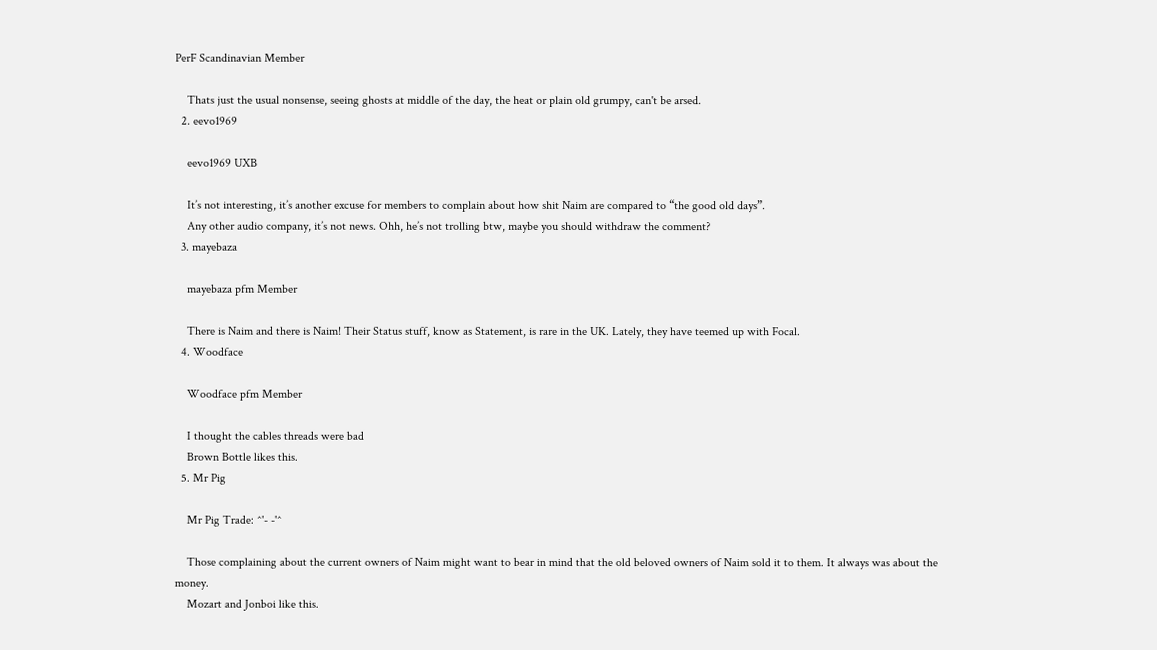PerF Scandinavian Member

    Thats just the usual nonsense, seeing ghosts at middle of the day, the heat or plain old grumpy, can't be arsed.
  2. eevo1969

    eevo1969 UXB

    It’s not interesting, it’s another excuse for members to complain about how shit Naim are compared to “the good old days”.
    Any other audio company, it’s not news. Ohh, he’s not trolling btw, maybe you should withdraw the comment?
  3. mayebaza

    mayebaza pfm Member

    There is Naim and there is Naim! Their Status stuff, know as Statement, is rare in the UK. Lately, they have teemed up with Focal.
  4. Woodface

    Woodface pfm Member

    I thought the cables threads were bad
    Brown Bottle likes this.
  5. Mr Pig

    Mr Pig Trade: ^'- -'^

    Those complaining about the current owners of Naim might want to bear in mind that the old beloved owners of Naim sold it to them. It always was about the money.
    Mozart and Jonboi like this.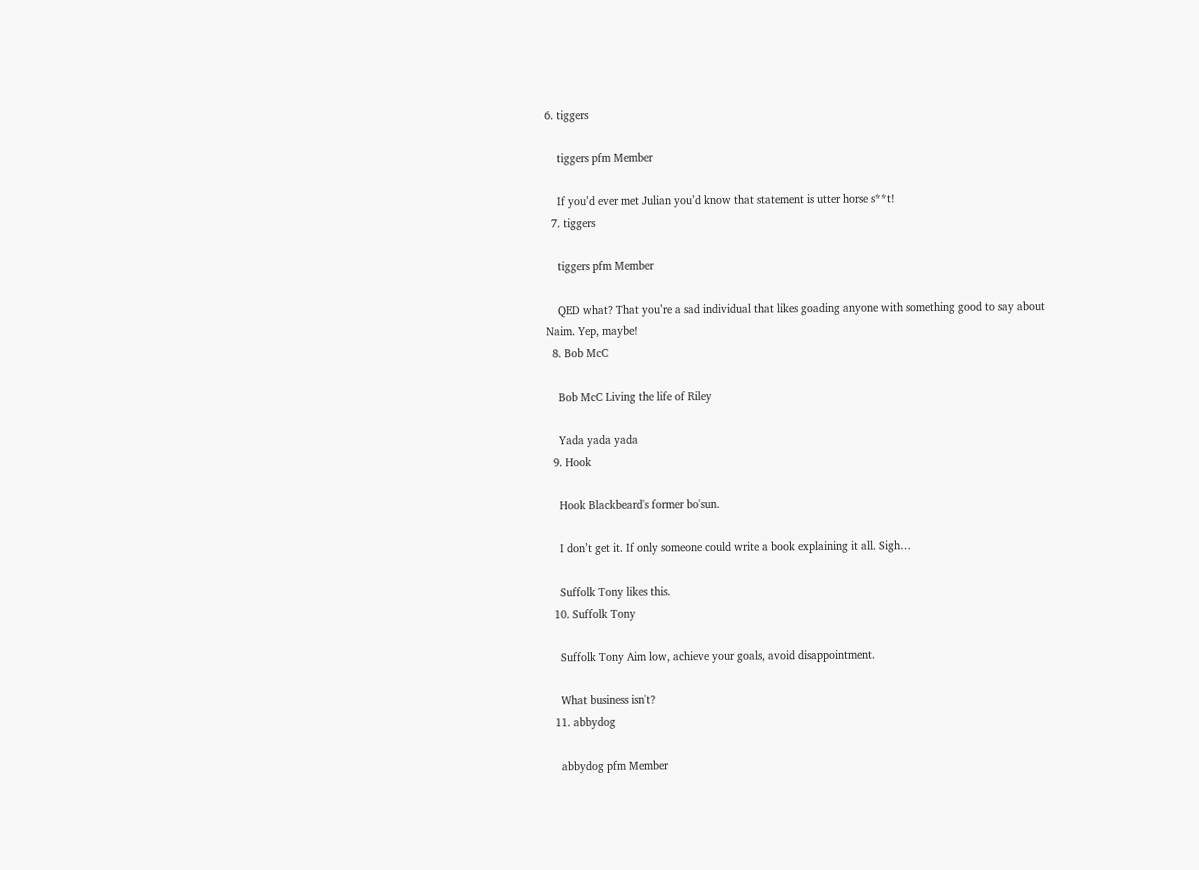6. tiggers

    tiggers pfm Member

    If you’d ever met Julian you’d know that statement is utter horse s**t!
  7. tiggers

    tiggers pfm Member

    QED what? That you’re a sad individual that likes goading anyone with something good to say about Naim. Yep, maybe!
  8. Bob McC

    Bob McC Living the life of Riley

    Yada yada yada
  9. Hook

    Hook Blackbeard's former bo'sun.

    I don’t get it. If only someone could write a book explaining it all. Sigh…

    Suffolk Tony likes this.
  10. Suffolk Tony

    Suffolk Tony Aim low, achieve your goals, avoid disappointment.

    What business isn't?
  11. abbydog

    abbydog pfm Member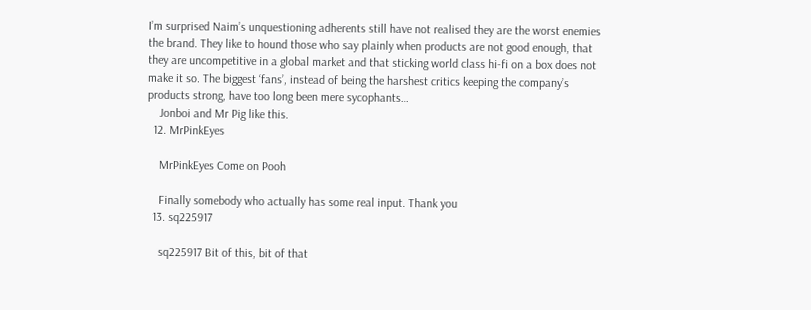I’m surprised Naim’s unquestioning adherents still have not realised they are the worst enemies the brand. They like to hound those who say plainly when products are not good enough, that they are uncompetitive in a global market and that sticking world class hi-fi on a box does not make it so. The biggest ‘fans’, instead of being the harshest critics keeping the company’s products strong, have too long been mere sycophants…
    Jonboi and Mr Pig like this.
  12. MrPinkEyes

    MrPinkEyes Come on Pooh

    Finally somebody who actually has some real input. Thank you
  13. sq225917

    sq225917 Bit of this, bit of that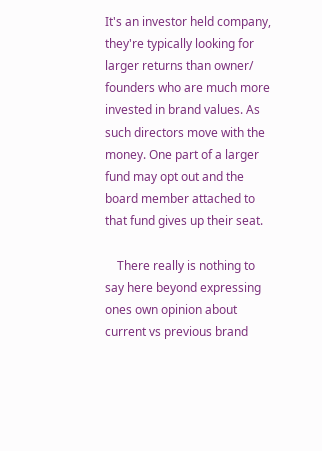It's an investor held company, they're typically looking for larger returns than owner/ founders who are much more invested in brand values. As such directors move with the money. One part of a larger fund may opt out and the board member attached to that fund gives up their seat.

    There really is nothing to say here beyond expressing ones own opinion about current vs previous brand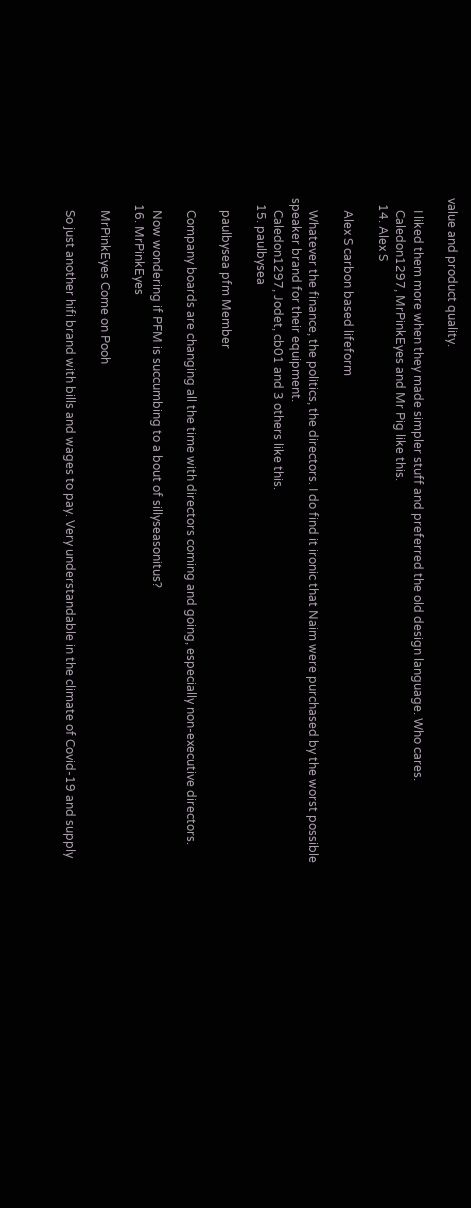value and product quality.

    I liked them more when they made simpler stuff and preferred the old design language. Who cares.
    Caledon1297, MrPinkEyes and Mr Pig like this.
  14. Alex S

    Alex S carbon based lifeform

    Whatever the finance, the politics, the directors. I do find it ironic that Naim were purchased by the worst possible speaker brand for their equipment.
    Caledon1297, Jodet, cb01 and 3 others like this.
  15. paulbysea

    paulbysea pfm Member

    Company boards are changing all the time with directors coming and going, especially non-executive directors.

    Now wondering if PFM is succumbing to a bout of sillyseasonitus?
  16. MrPinkEyes

    MrPinkEyes Come on Pooh

    So just another hifi brand with bills and wages to pay. Very understandable in the climate of Covid-19 and supply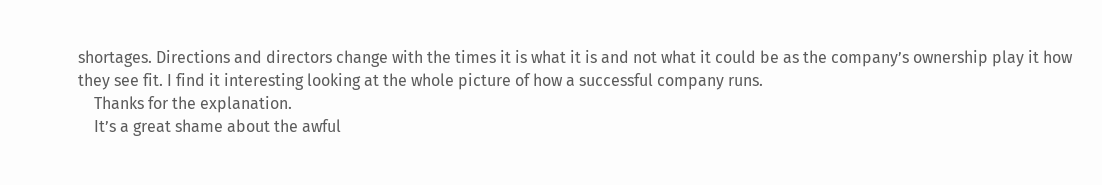shortages. Directions and directors change with the times it is what it is and not what it could be as the company’s ownership play it how they see fit. I find it interesting looking at the whole picture of how a successful company runs.
    Thanks for the explanation.
    It’s a great shame about the awful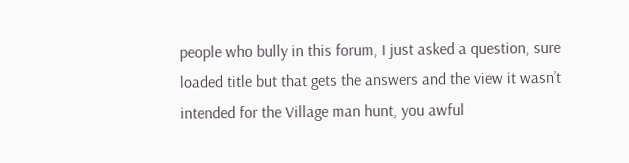people who bully in this forum, I just asked a question, sure loaded title but that gets the answers and the view it wasn’t intended for the Village man hunt, you awful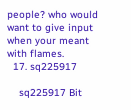people? who would want to give input when your meant with flames.
  17. sq225917

    sq225917 Bit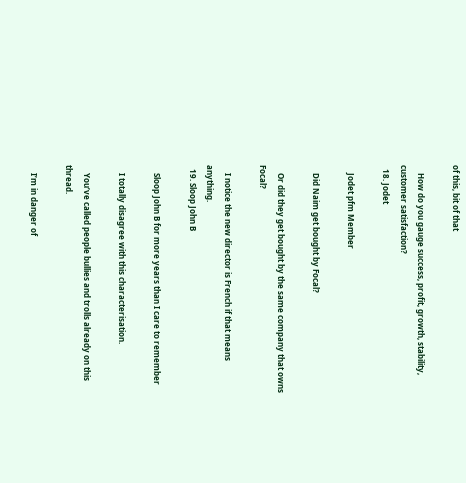of this, bit of that

    How do you gauge success, profit, growth, stability, customer satisfaction?
  18. Jodet

    Jodet pfm Member

    Did Naim get bought by Focal?

    Or did they get bought by the same company that owns Focal?

    I notice the new director is French if that means anything.
  19. Sloop John B

    Sloop John B for more years than I care to remember

    I totally disagree with this characterisation.

    You’ve called people bullies and trolls already on this thread.

    I’m in danger of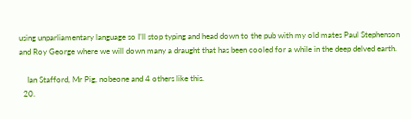using unparliamentary language so I’ll stop typing and head down to the pub with my old mates Paul Stephenson and Roy George where we will down many a draught that has been cooled for a while in the deep delved earth.

    Ian Stafford, Mr Pig, nobeone and 4 others like this.
  20.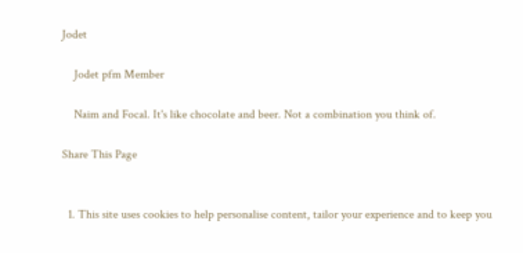Jodet

    Jodet pfm Member

    Naim and Focal. It's like chocolate and beer. Not a combination you think of.

Share This Page


  1. This site uses cookies to help personalise content, tailor your experience and to keep you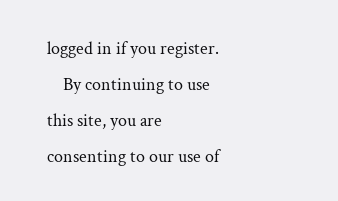logged in if you register.
    By continuing to use this site, you are consenting to our use of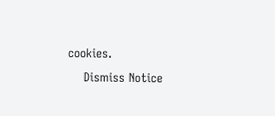cookies.
    Dismiss Notice